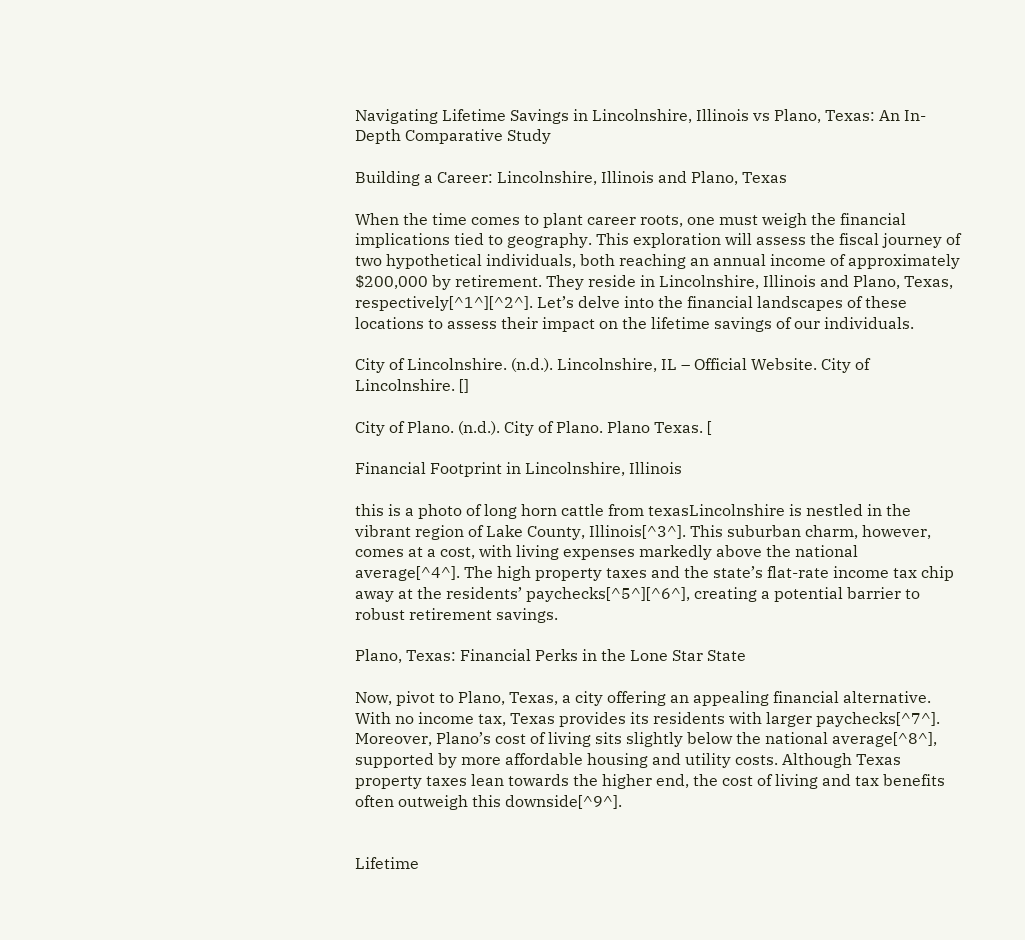Navigating Lifetime Savings in Lincolnshire, Illinois vs Plano, Texas: An In-Depth Comparative Study

Building a Career: Lincolnshire, Illinois and Plano, Texas

When the time comes to plant career roots, one must weigh the financial implications tied to geography. This exploration will assess the fiscal journey of two hypothetical individuals, both reaching an annual income of approximately $200,000 by retirement. They reside in Lincolnshire, Illinois and Plano, Texas, respectively[^1^][^2^]. Let’s delve into the financial landscapes of these locations to assess their impact on the lifetime savings of our individuals.

City of Lincolnshire. (n.d.). Lincolnshire, IL – Official Website. City of Lincolnshire. []

City of Plano. (n.d.). City of Plano. Plano Texas. [

Financial Footprint in Lincolnshire, Illinois

this is a photo of long horn cattle from texasLincolnshire is nestled in the vibrant region of Lake County, Illinois[^3^]. This suburban charm, however, comes at a cost, with living expenses markedly above the national average[^4^]. The high property taxes and the state’s flat-rate income tax chip away at the residents’ paychecks[^5^][^6^], creating a potential barrier to robust retirement savings.

Plano, Texas: Financial Perks in the Lone Star State

Now, pivot to Plano, Texas, a city offering an appealing financial alternative. With no income tax, Texas provides its residents with larger paychecks[^7^]. Moreover, Plano’s cost of living sits slightly below the national average[^8^], supported by more affordable housing and utility costs. Although Texas property taxes lean towards the higher end, the cost of living and tax benefits often outweigh this downside[^9^].


Lifetime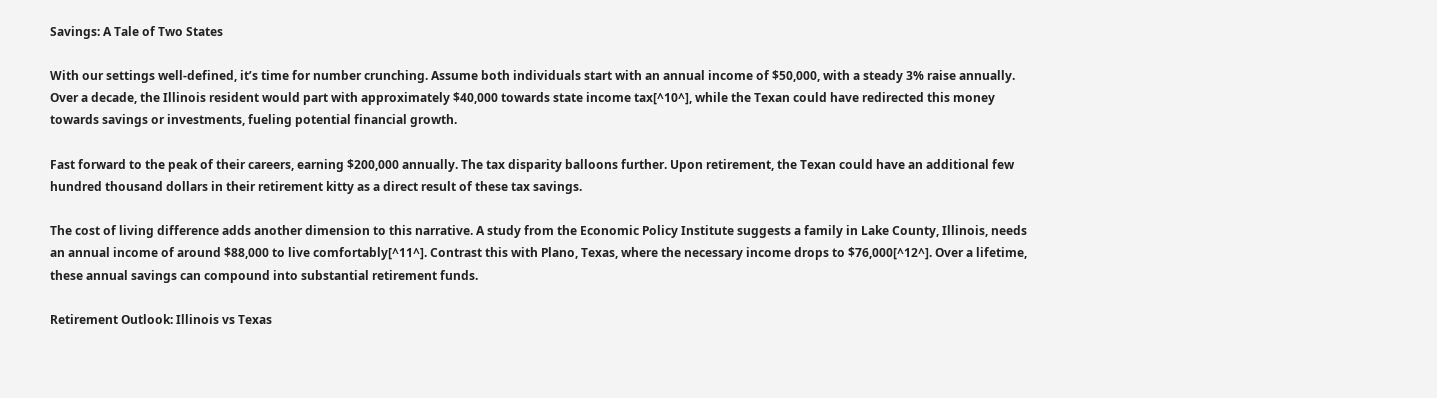Savings: A Tale of Two States

With our settings well-defined, it’s time for number crunching. Assume both individuals start with an annual income of $50,000, with a steady 3% raise annually. Over a decade, the Illinois resident would part with approximately $40,000 towards state income tax[^10^], while the Texan could have redirected this money towards savings or investments, fueling potential financial growth.

Fast forward to the peak of their careers, earning $200,000 annually. The tax disparity balloons further. Upon retirement, the Texan could have an additional few hundred thousand dollars in their retirement kitty as a direct result of these tax savings.

The cost of living difference adds another dimension to this narrative. A study from the Economic Policy Institute suggests a family in Lake County, Illinois, needs an annual income of around $88,000 to live comfortably[^11^]. Contrast this with Plano, Texas, where the necessary income drops to $76,000[^12^]. Over a lifetime, these annual savings can compound into substantial retirement funds.

Retirement Outlook: Illinois vs Texas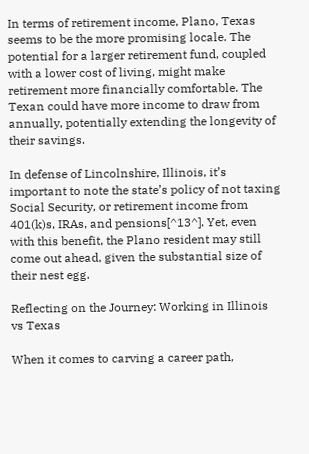In terms of retirement income, Plano, Texas seems to be the more promising locale. The potential for a larger retirement fund, coupled with a lower cost of living, might make retirement more financially comfortable. The Texan could have more income to draw from annually, potentially extending the longevity of their savings.

In defense of Lincolnshire, Illinois, it’s important to note the state’s policy of not taxing Social Security, or retirement income from 401(k)s, IRAs, and pensions[^13^]. Yet, even with this benefit, the Plano resident may still come out ahead, given the substantial size of their nest egg.

Reflecting on the Journey: Working in Illinois vs Texas

When it comes to carving a career path,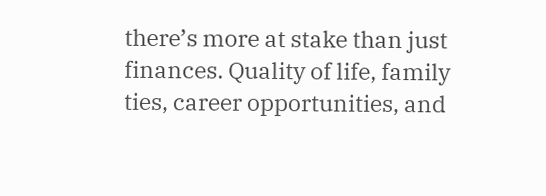there’s more at stake than just finances. Quality of life, family ties, career opportunities, and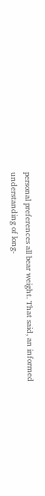personal preferences all bear weight. That said, an informed understanding of long-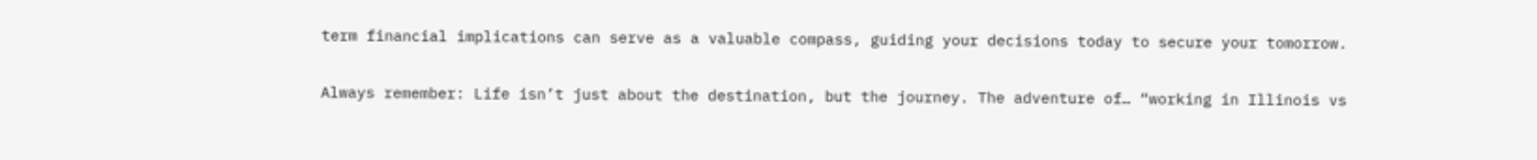term financial implications can serve as a valuable compass, guiding your decisions today to secure your tomorrow.

Always remember: Life isn’t just about the destination, but the journey. The adventure of… “working in Illinois vs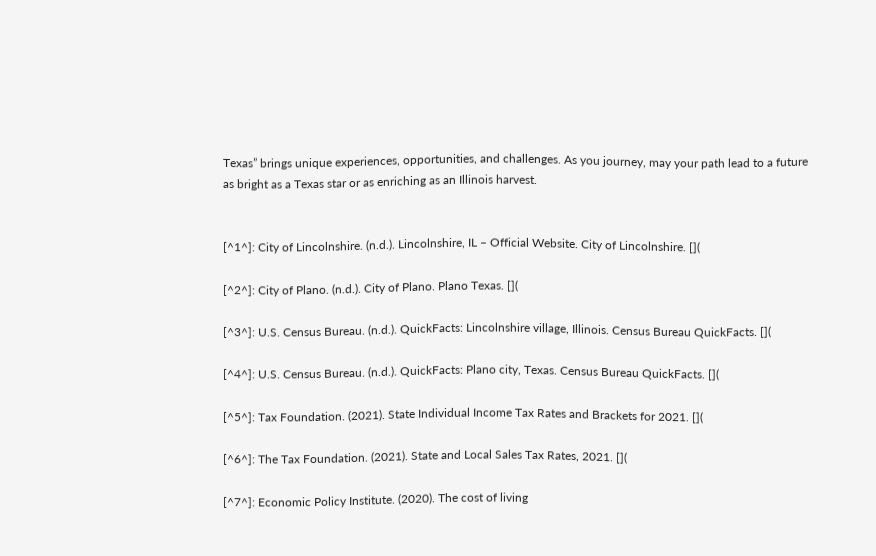Texas” brings unique experiences, opportunities, and challenges. As you journey, may your path lead to a future as bright as a Texas star or as enriching as an Illinois harvest.


[^1^]: City of Lincolnshire. (n.d.). Lincolnshire, IL – Official Website. City of Lincolnshire. [](

[^2^]: City of Plano. (n.d.). City of Plano. Plano Texas. [](

[^3^]: U.S. Census Bureau. (n.d.). QuickFacts: Lincolnshire village, Illinois. Census Bureau QuickFacts. [](

[^4^]: U.S. Census Bureau. (n.d.). QuickFacts: Plano city, Texas. Census Bureau QuickFacts. [](

[^5^]: Tax Foundation. (2021). State Individual Income Tax Rates and Brackets for 2021. [](

[^6^]: The Tax Foundation. (2021). State and Local Sales Tax Rates, 2021. [](

[^7^]: Economic Policy Institute. (2020). The cost of living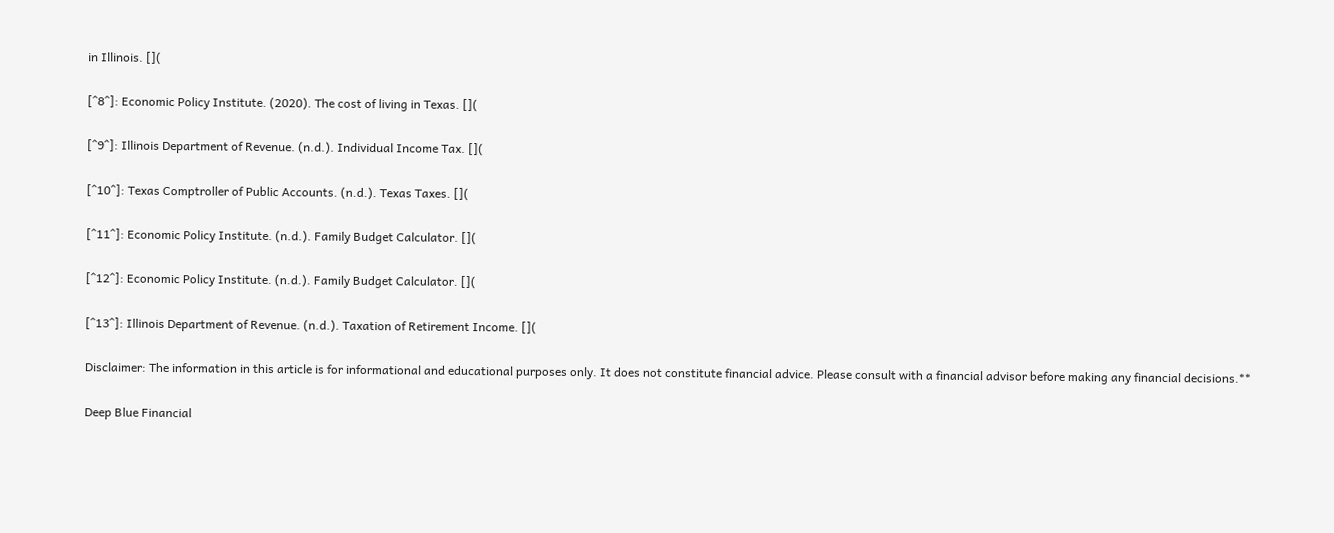in Illinois. [](

[^8^]: Economic Policy Institute. (2020). The cost of living in Texas. [](

[^9^]: Illinois Department of Revenue. (n.d.). Individual Income Tax. [](

[^10^]: Texas Comptroller of Public Accounts. (n.d.). Texas Taxes. [](

[^11^]: Economic Policy Institute. (n.d.). Family Budget Calculator. [](

[^12^]: Economic Policy Institute. (n.d.). Family Budget Calculator. [](

[^13^]: Illinois Department of Revenue. (n.d.). Taxation of Retirement Income. [](

Disclaimer: The information in this article is for informational and educational purposes only. It does not constitute financial advice. Please consult with a financial advisor before making any financial decisions.**

Deep Blue Financial